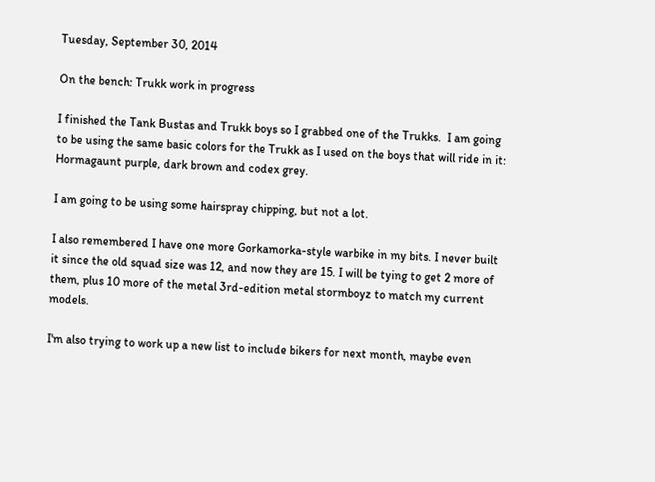Tuesday, September 30, 2014

On the bench: Trukk work in progress

I finished the Tank Bustas and Trukk boys so I grabbed one of the Trukks.  I am going to be using the same basic colors for the Trukk as I used on the boys that will ride in it: Hormagaunt purple, dark brown and codex grey.

I am going to be using some hairspray chipping, but not a lot.

I also remembered I have one more Gorkamorka-style warbike in my bits. I never built it since the old squad size was 12, and now they are 15. I will be tying to get 2 more of them, plus 10 more of the metal 3rd-edition metal stormboyz to match my current models.

I'm also trying to work up a new list to include bikers for next month, maybe even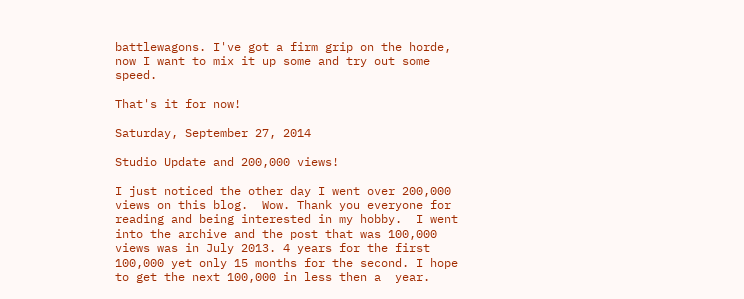battlewagons. I've got a firm grip on the horde, now I want to mix it up some and try out some speed.

That's it for now!

Saturday, September 27, 2014

Studio Update and 200,000 views!

I just noticed the other day I went over 200,000 views on this blog.  Wow. Thank you everyone for reading and being interested in my hobby.  I went into the archive and the post that was 100,000 views was in July 2013. 4 years for the first 100,000 yet only 15 months for the second. I hope to get the next 100,000 in less then a  year.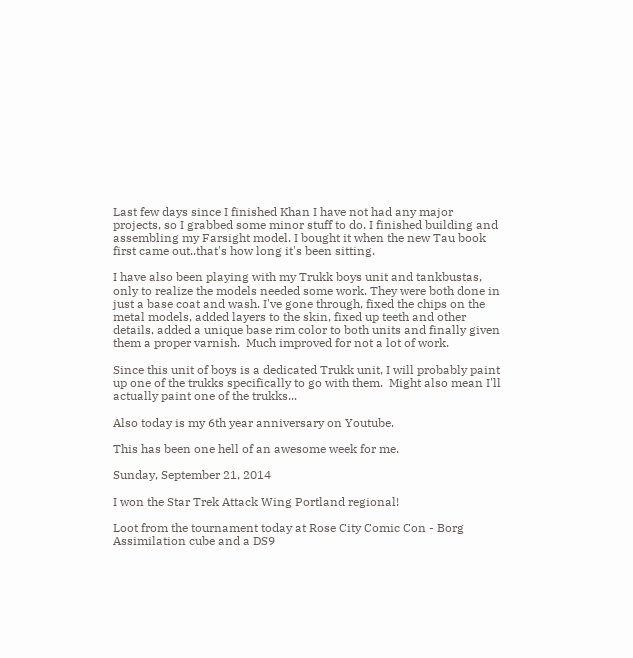Last few days since I finished Khan I have not had any major projects, so I grabbed some minor stuff to do. I finished building and assembling my Farsight model. I bought it when the new Tau book first came out..that's how long it's been sitting.

I have also been playing with my Trukk boys unit and tankbustas, only to realize the models needed some work. They were both done in just a base coat and wash. I've gone through, fixed the chips on the metal models, added layers to the skin, fixed up teeth and other details, added a unique base rim color to both units and finally given them a proper varnish.  Much improved for not a lot of work.

Since this unit of boys is a dedicated Trukk unit, I will probably paint up one of the trukks specifically to go with them.  Might also mean I'll actually paint one of the trukks...

Also today is my 6th year anniversary on Youtube.

This has been one hell of an awesome week for me.

Sunday, September 21, 2014

I won the Star Trek Attack Wing Portland regional!

Loot from the tournament today at Rose City Comic Con - Borg Assimilation cube and a DS9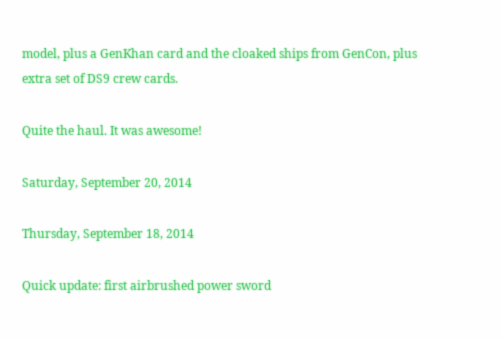model, plus a GenKhan card and the cloaked ships from GenCon, plus extra set of DS9 crew cards.

Quite the haul. It was awesome!

Saturday, September 20, 2014

Thursday, September 18, 2014

Quick update: first airbrushed power sword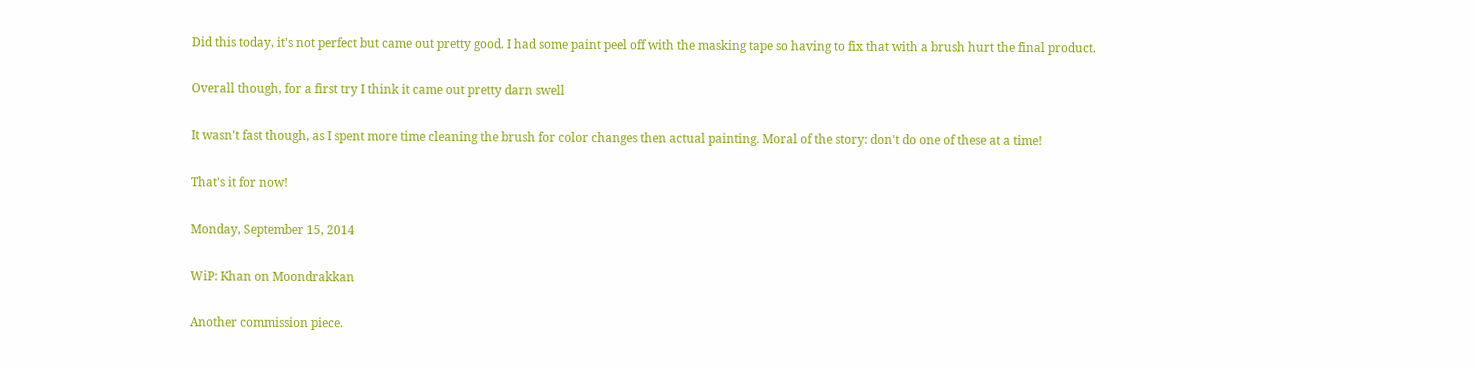Did this today, it's not perfect but came out pretty good. I had some paint peel off with the masking tape so having to fix that with a brush hurt the final product.

Overall though, for a first try I think it came out pretty darn swell

It wasn't fast though, as I spent more time cleaning the brush for color changes then actual painting. Moral of the story: don't do one of these at a time!

That's it for now!

Monday, September 15, 2014

WiP: Khan on Moondrakkan

Another commission piece.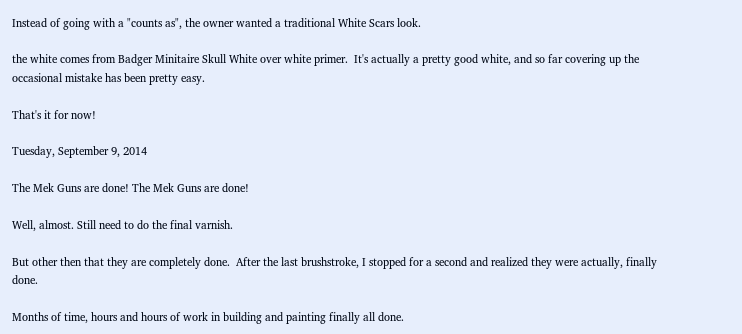Instead of going with a "counts as", the owner wanted a traditional White Scars look.

the white comes from Badger Minitaire Skull White over white primer.  It's actually a pretty good white, and so far covering up the occasional mistake has been pretty easy.

That's it for now!

Tuesday, September 9, 2014

The Mek Guns are done! The Mek Guns are done!

Well, almost. Still need to do the final varnish.

But other then that they are completely done.  After the last brushstroke, I stopped for a second and realized they were actually, finally done.

Months of time, hours and hours of work in building and painting finally all done.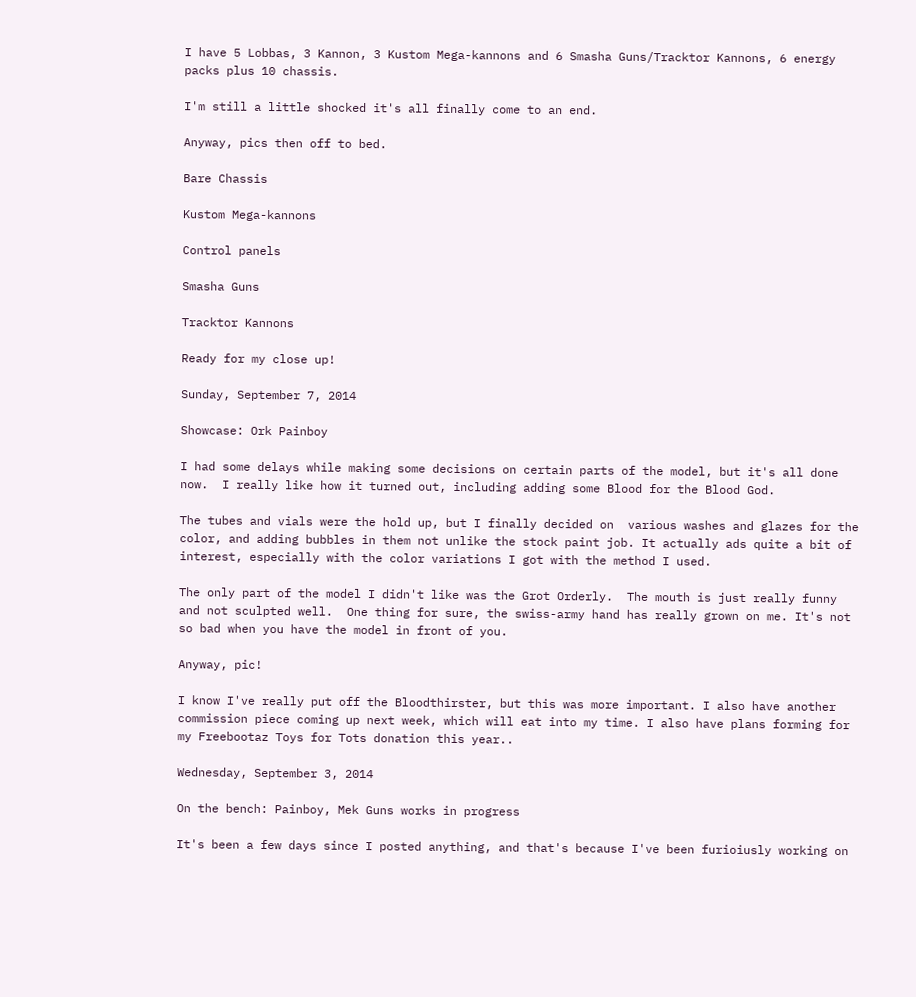I have 5 Lobbas, 3 Kannon, 3 Kustom Mega-kannons and 6 Smasha Guns/Tracktor Kannons, 6 energy packs plus 10 chassis.

I'm still a little shocked it's all finally come to an end.

Anyway, pics then off to bed.

Bare Chassis

Kustom Mega-kannons

Control panels

Smasha Guns

Tracktor Kannons

Ready for my close up!

Sunday, September 7, 2014

Showcase: Ork Painboy

I had some delays while making some decisions on certain parts of the model, but it's all done now.  I really like how it turned out, including adding some Blood for the Blood God.

The tubes and vials were the hold up, but I finally decided on  various washes and glazes for the color, and adding bubbles in them not unlike the stock paint job. It actually ads quite a bit of interest, especially with the color variations I got with the method I used.

The only part of the model I didn't like was the Grot Orderly.  The mouth is just really funny and not sculpted well.  One thing for sure, the swiss-army hand has really grown on me. It's not so bad when you have the model in front of you.

Anyway, pic!

I know I've really put off the Bloodthirster, but this was more important. I also have another commission piece coming up next week, which will eat into my time. I also have plans forming for my Freebootaz Toys for Tots donation this year..

Wednesday, September 3, 2014

On the bench: Painboy, Mek Guns works in progress

It's been a few days since I posted anything, and that's because I've been furioiusly working on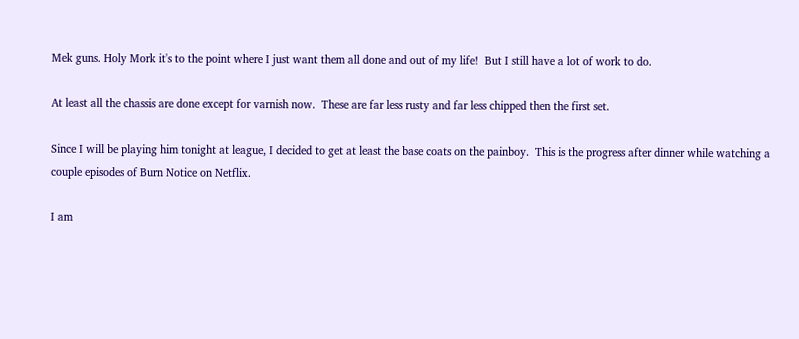Mek guns. Holy Mork it's to the point where I just want them all done and out of my life!  But I still have a lot of work to do.

At least all the chassis are done except for varnish now.  These are far less rusty and far less chipped then the first set.

Since I will be playing him tonight at league, I decided to get at least the base coats on the painboy.  This is the progress after dinner while watching a couple episodes of Burn Notice on Netflix.

I am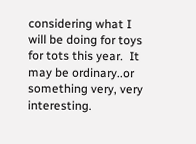considering what I will be doing for toys for tots this year.  It may be ordinary..or something very, very interesting.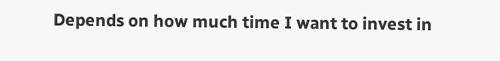Depends on how much time I want to invest in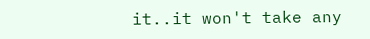it..it won't take any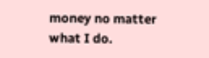money no matter what I do.